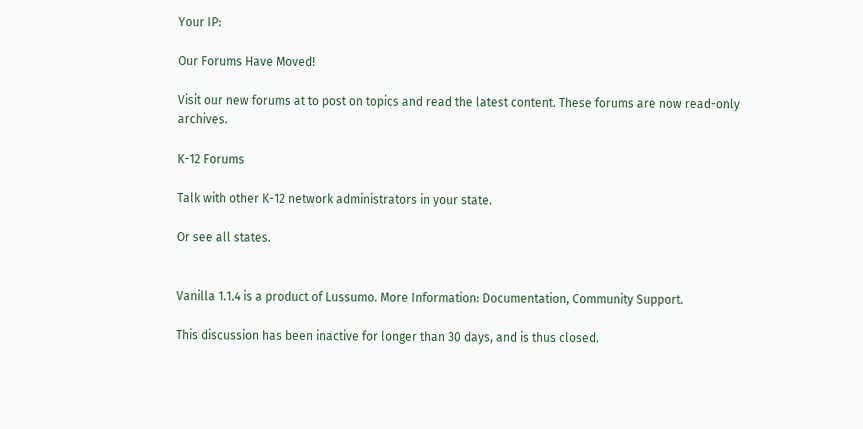Your IP:

Our Forums Have Moved!

Visit our new forums at to post on topics and read the latest content. These forums are now read-only archives.

K-12 Forums

Talk with other K-12 network administrators in your state.

Or see all states.


Vanilla 1.1.4 is a product of Lussumo. More Information: Documentation, Community Support.

This discussion has been inactive for longer than 30 days, and is thus closed.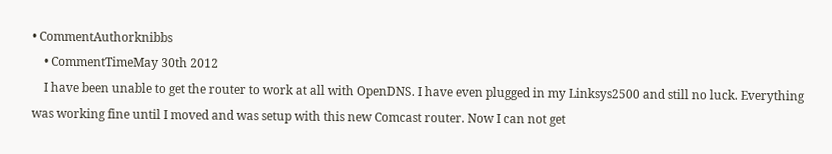• CommentAuthorknibbs
    • CommentTimeMay 30th 2012
    I have been unable to get the router to work at all with OpenDNS. I have even plugged in my Linksys2500 and still no luck. Everything was working fine until I moved and was setup with this new Comcast router. Now I can not get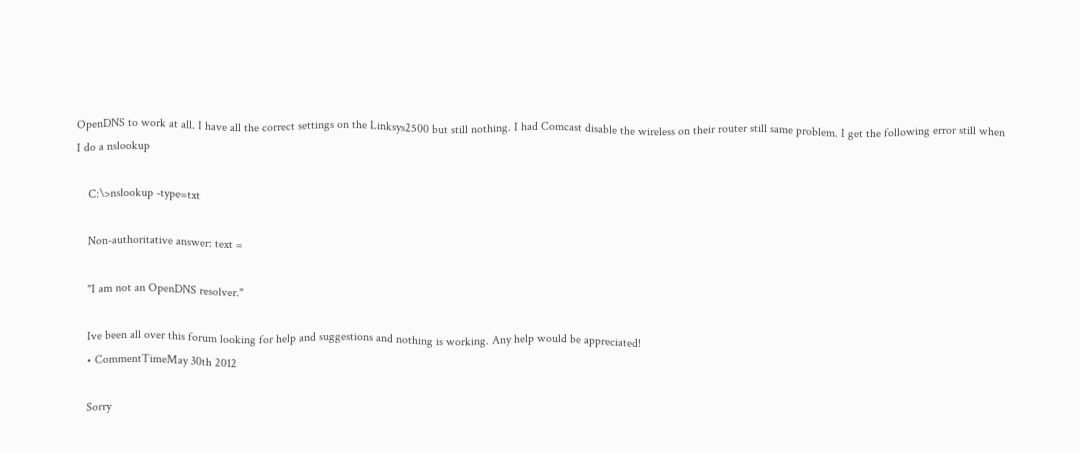OpenDNS to work at all. I have all the correct settings on the Linksys2500 but still nothing. I had Comcast disable the wireless on their router still same problem. I get the following error still when I do a nslookup

    C:\>nslookup -type=txt

    Non-authoritative answer: text =

    "I am not an OpenDNS resolver."

    Ive been all over this forum looking for help and suggestions and nothing is working. Any help would be appreciated!
    • CommentTimeMay 30th 2012

    Sorry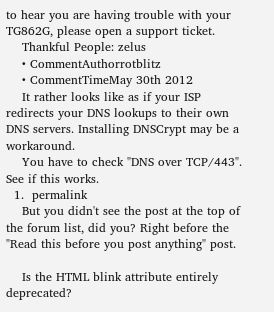to hear you are having trouble with your TG862G, please open a support ticket.
    Thankful People: zelus
    • CommentAuthorrotblitz
    • CommentTimeMay 30th 2012
    It rather looks like as if your ISP redirects your DNS lookups to their own DNS servers. Installing DNSCrypt may be a workaround.
    You have to check "DNS over TCP/443". See if this works.
  1.  permalink
    But you didn't see the post at the top of the forum list, did you? Right before the "Read this before you post anything" post.

    Is the HTML blink attribute entirely deprecated?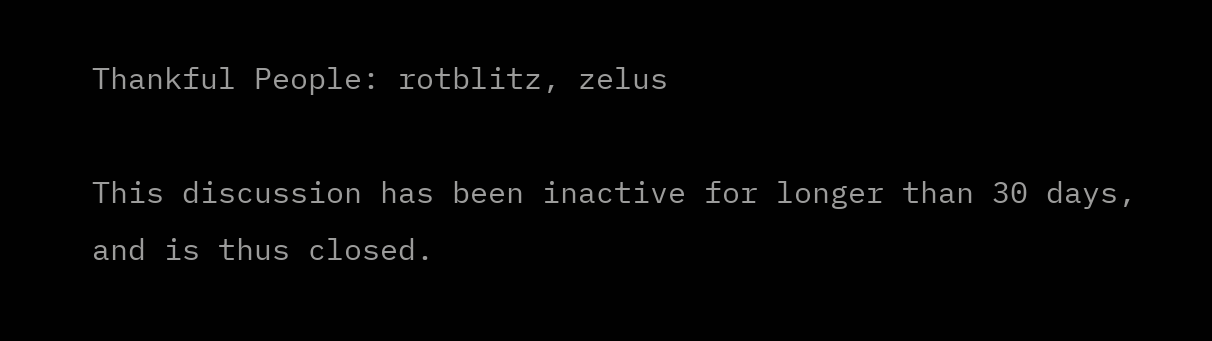Thankful People: rotblitz, zelus

This discussion has been inactive for longer than 30 days, and is thus closed.